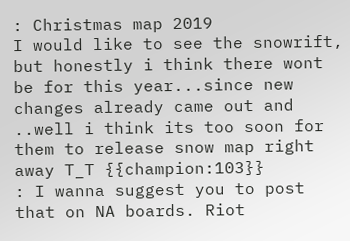: Christmas map 2019
I would like to see the snowrift, but honestly i think there wont be for this year...since new changes already came out and ..well i think its too soon for them to release snow map right away T_T {{champion:103}}
: I wanna suggest you to post that on NA boards. Riot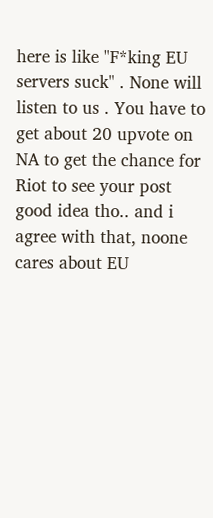here is like "F*king EU servers suck" . None will listen to us . You have to get about 20 upvote on NA to get the chance for Riot to see your post
good idea tho.. and i agree with that, noone cares about EU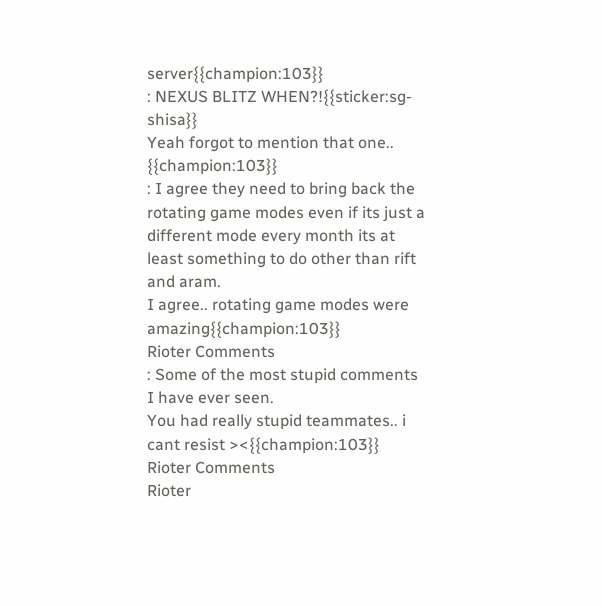server{{champion:103}}
: NEXUS BLITZ WHEN?!{{sticker:sg-shisa}}
Yeah forgot to mention that one.. {{champion:103}}
: I agree they need to bring back the rotating game modes even if its just a different mode every month its at least something to do other than rift and aram.
I agree.. rotating game modes were amazing{{champion:103}}
Rioter Comments
: Some of the most stupid comments I have ever seen.
You had really stupid teammates.. i cant resist ><{{champion:103}}
Rioter Comments
Rioter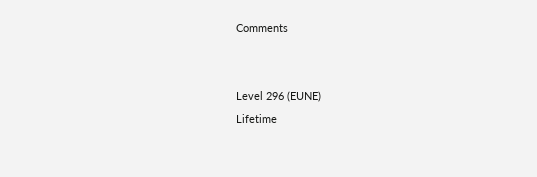Comments


Level 296 (EUNE)
Lifetime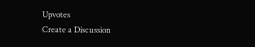Upvotes
Create a Discussion